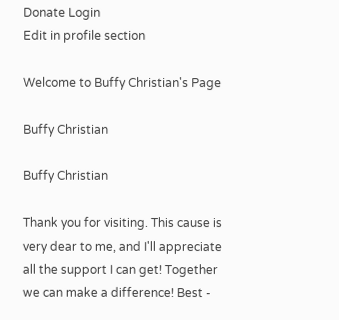Donate Login
Edit in profile section

Welcome to Buffy Christian's Page

Buffy Christian

Buffy Christian

Thank you for visiting. This cause is very dear to me, and I'll appreciate all the support I can get! Together we can make a difference! Best -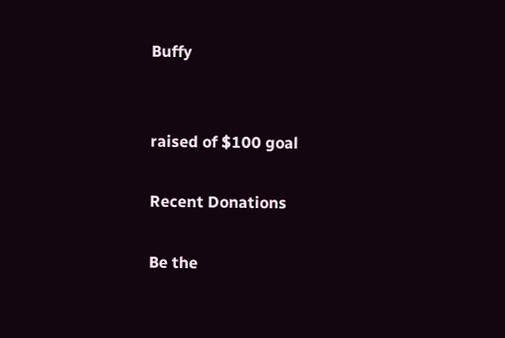Buffy


raised of $100 goal

Recent Donations

Be the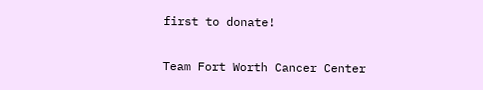first to donate!

Team Fort Worth Cancer Center